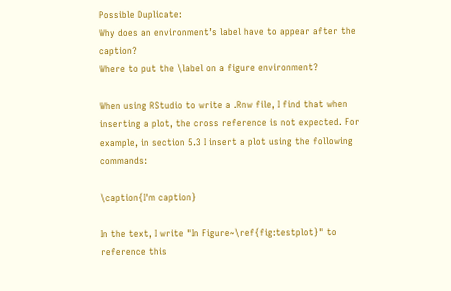Possible Duplicate:
Why does an environment’s label have to appear after the caption?
Where to put the \label on a figure environment?

When using RStudio to write a .Rnw file, I find that when inserting a plot, the cross reference is not expected. For example, in section 5.3 I insert a plot using the following commands:

\caption{I'm caption}

In the text, I write "In Figure~\ref{fig:testplot}" to reference this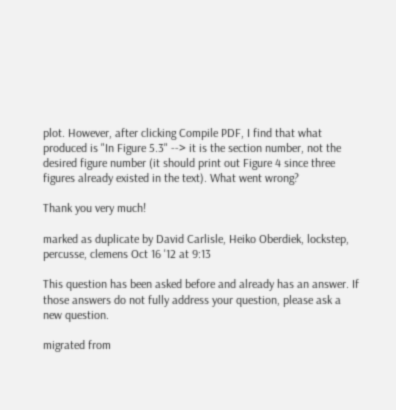plot. However, after clicking Compile PDF, I find that what produced is "In Figure 5.3" --> it is the section number, not the desired figure number (it should print out Figure 4 since three figures already existed in the text). What went wrong?

Thank you very much!

marked as duplicate by David Carlisle, Heiko Oberdiek, lockstep, percusse, clemens Oct 16 '12 at 9:13

This question has been asked before and already has an answer. If those answers do not fully address your question, please ask a new question.

migrated from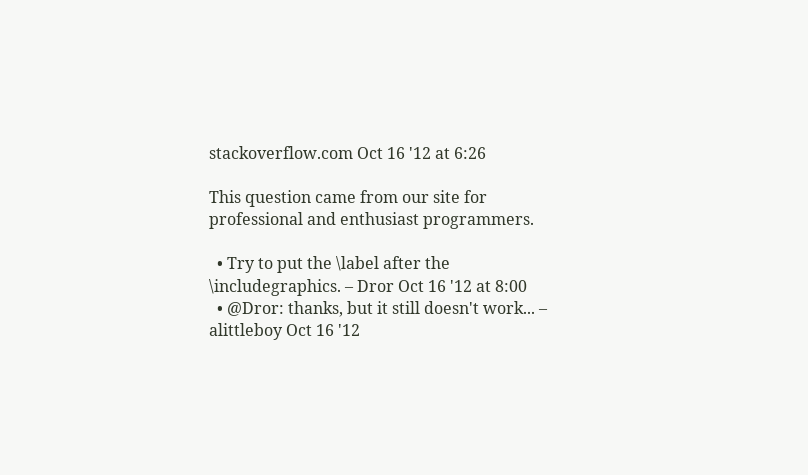stackoverflow.com Oct 16 '12 at 6:26

This question came from our site for professional and enthusiast programmers.

  • Try to put the \label after the \includegraphics. – Dror Oct 16 '12 at 8:00
  • @Dror: thanks, but it still doesn't work... – alittleboy Oct 16 '12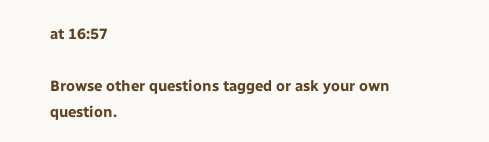at 16:57

Browse other questions tagged or ask your own question.